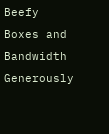Beefy Boxes and Bandwidth Generously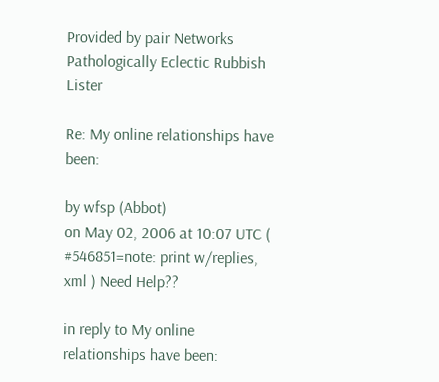Provided by pair Networks
Pathologically Eclectic Rubbish Lister

Re: My online relationships have been:

by wfsp (Abbot)
on May 02, 2006 at 10:07 UTC ( #546851=note: print w/replies, xml ) Need Help??

in reply to My online relationships have been: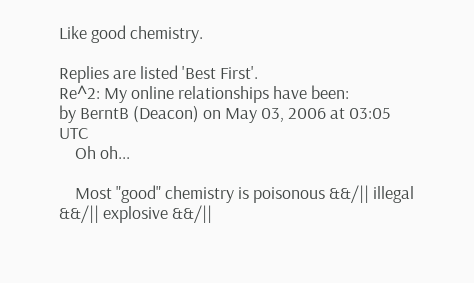Like good chemistry.

Replies are listed 'Best First'.
Re^2: My online relationships have been:
by BerntB (Deacon) on May 03, 2006 at 03:05 UTC
    Oh oh...

    Most "good" chemistry is poisonous &&/|| illegal &&/|| explosive &&/||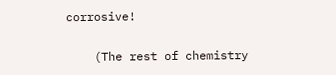corrosive!

    (The rest of chemistry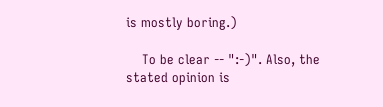is mostly boring.)

    To be clear -- ":-)". Also, the stated opinion is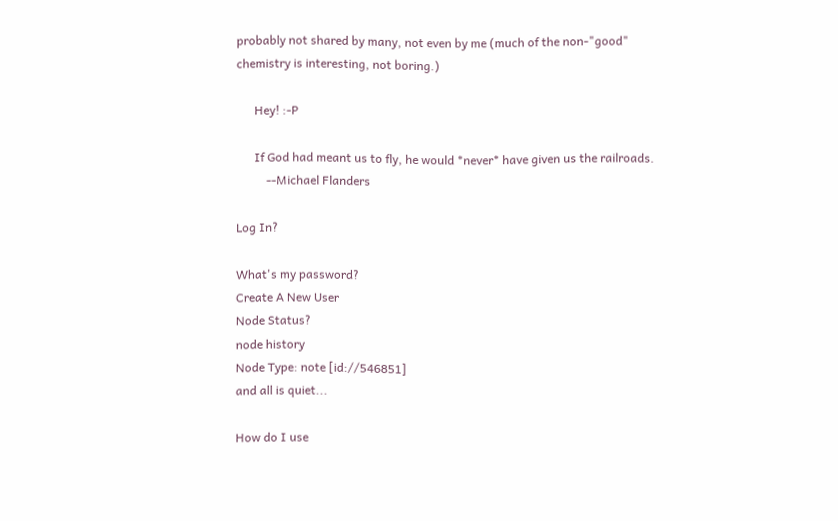probably not shared by many, not even by me (much of the non-"good" chemistry is interesting, not boring.)

      Hey! :-P

      If God had meant us to fly, he would *never* have given us the railroads.
          --Michael Flanders

Log In?

What's my password?
Create A New User
Node Status?
node history
Node Type: note [id://546851]
and all is quiet...

How do I use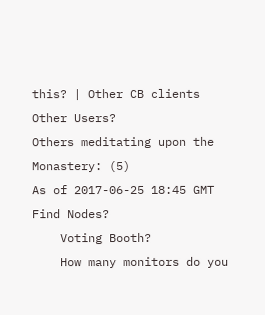this? | Other CB clients
Other Users?
Others meditating upon the Monastery: (5)
As of 2017-06-25 18:45 GMT
Find Nodes?
    Voting Booth?
    How many monitors do you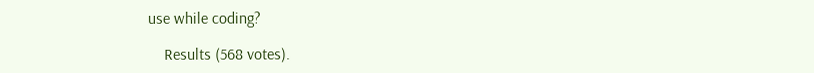use while coding?

    Results (568 votes).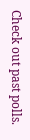Check out past polls.